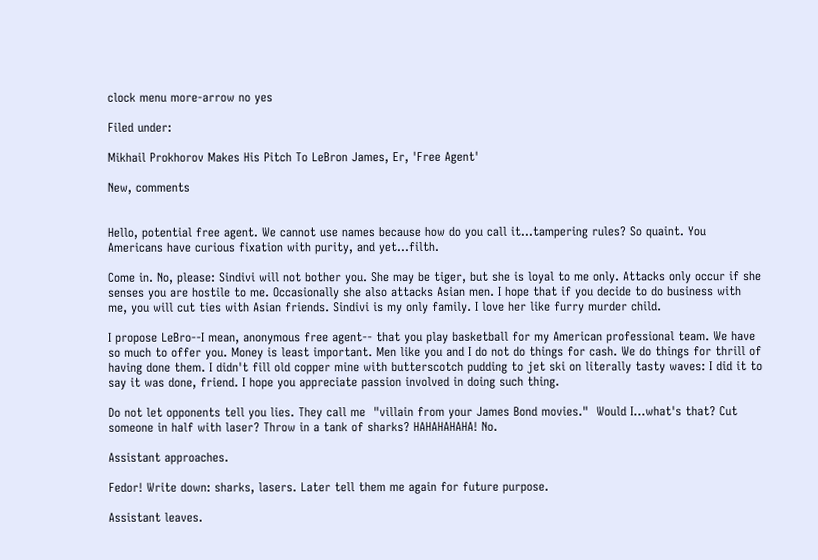clock menu more-arrow no yes

Filed under:

Mikhail Prokhorov Makes His Pitch To LeBron James, Er, 'Free Agent'

New, comments


Hello, potential free agent. We cannot use names because how do you call it...tampering rules? So quaint. You Americans have curious fixation with purity, and yet...filth.

Come in. No, please: Sindivi will not bother you. She may be tiger, but she is loyal to me only. Attacks only occur if she senses you are hostile to me. Occasionally she also attacks Asian men. I hope that if you decide to do business with me, you will cut ties with Asian friends. Sindivi is my only family. I love her like furry murder child.

I propose LeBro--I mean, anonymous free agent-- that you play basketball for my American professional team. We have so much to offer you. Money is least important. Men like you and I do not do things for cash. We do things for thrill of having done them. I didn't fill old copper mine with butterscotch pudding to jet ski on literally tasty waves: I did it to say it was done, friend. I hope you appreciate passion involved in doing such thing.

Do not let opponents tell you lies. They call me  "villain from your James Bond movies."  Would I...what's that? Cut someone in half with laser? Throw in a tank of sharks? HAHAHAHAHA! No.

Assistant approaches.

Fedor! Write down: sharks, lasers. Later tell them me again for future purpose.

Assistant leaves.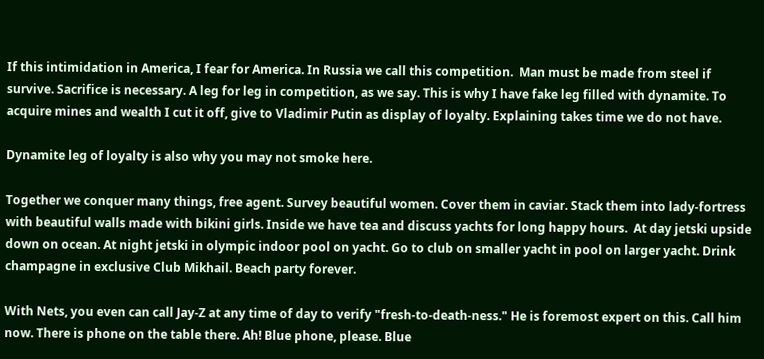If this intimidation in America, I fear for America. In Russia we call this competition.  Man must be made from steel if survive. Sacrifice is necessary. A leg for leg in competition, as we say. This is why I have fake leg filled with dynamite. To acquire mines and wealth I cut it off, give to Vladimir Putin as display of loyalty. Explaining takes time we do not have.

Dynamite leg of loyalty is also why you may not smoke here.

Together we conquer many things, free agent. Survey beautiful women. Cover them in caviar. Stack them into lady-fortress with beautiful walls made with bikini girls. Inside we have tea and discuss yachts for long happy hours.  At day jetski upside down on ocean. At night jetski in olympic indoor pool on yacht. Go to club on smaller yacht in pool on larger yacht. Drink champagne in exclusive Club Mikhail. Beach party forever.

With Nets, you even can call Jay-Z at any time of day to verify "fresh-to-death-ness." He is foremost expert on this. Call him now. There is phone on the table there. Ah! Blue phone, please. Blue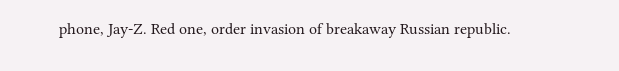phone, Jay-Z. Red one, order invasion of breakaway Russian republic.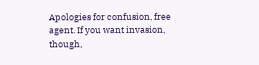Apologies for confusion, free agent. If you want invasion, though,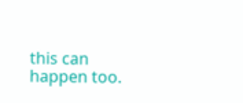this can happen too.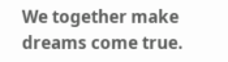We together make dreams come true.